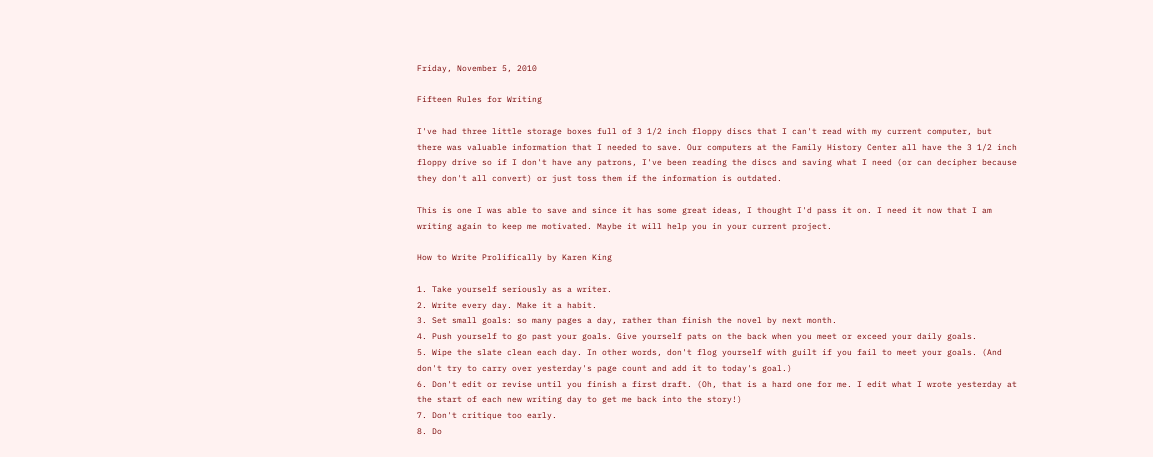Friday, November 5, 2010

Fifteen Rules for Writing

I've had three little storage boxes full of 3 1/2 inch floppy discs that I can't read with my current computer, but there was valuable information that I needed to save. Our computers at the Family History Center all have the 3 1/2 inch floppy drive so if I don't have any patrons, I've been reading the discs and saving what I need (or can decipher because they don't all convert) or just toss them if the information is outdated.

This is one I was able to save and since it has some great ideas, I thought I'd pass it on. I need it now that I am writing again to keep me motivated. Maybe it will help you in your current project.

How to Write Prolifically by Karen King

1. Take yourself seriously as a writer.
2. Write every day. Make it a habit.
3. Set small goals: so many pages a day, rather than finish the novel by next month.
4. Push yourself to go past your goals. Give yourself pats on the back when you meet or exceed your daily goals.
5. Wipe the slate clean each day. In other words, don't flog yourself with guilt if you fail to meet your goals. (And don't try to carry over yesterday's page count and add it to today's goal.)
6. Don't edit or revise until you finish a first draft. (Oh, that is a hard one for me. I edit what I wrote yesterday at the start of each new writing day to get me back into the story!)
7. Don't critique too early.
8. Do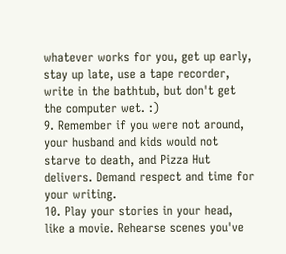whatever works for you, get up early, stay up late, use a tape recorder, write in the bathtub, but don't get the computer wet. :)
9. Remember if you were not around, your husband and kids would not starve to death, and Pizza Hut delivers. Demand respect and time for your writing.
10. Play your stories in your head, like a movie. Rehearse scenes you've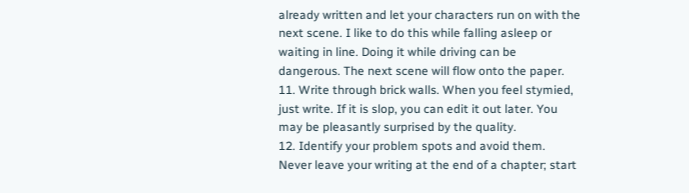already written and let your characters run on with the next scene. I like to do this while falling asleep or waiting in line. Doing it while driving can be dangerous. The next scene will flow onto the paper.
11. Write through brick walls. When you feel stymied, just write. If it is slop, you can edit it out later. You may be pleasantly surprised by the quality.
12. Identify your problem spots and avoid them. Never leave your writing at the end of a chapter; start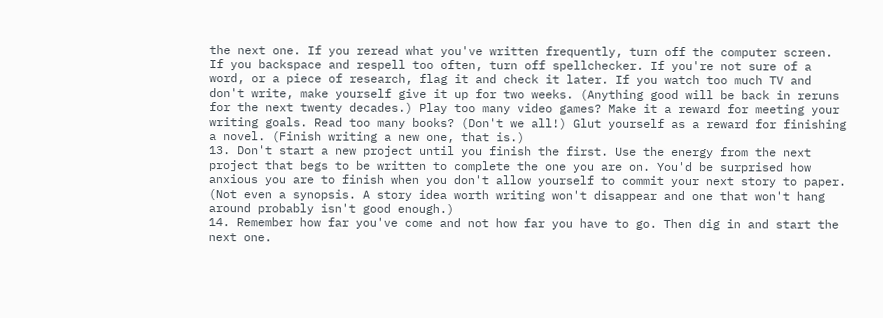the next one. If you reread what you've written frequently, turn off the computer screen. If you backspace and respell too often, turn off spellchecker. If you're not sure of a word, or a piece of research, flag it and check it later. If you watch too much TV and don't write, make yourself give it up for two weeks. (Anything good will be back in reruns for the next twenty decades.) Play too many video games? Make it a reward for meeting your writing goals. Read too many books? (Don't we all!) Glut yourself as a reward for finishing a novel. (Finish writing a new one, that is.)
13. Don't start a new project until you finish the first. Use the energy from the next project that begs to be written to complete the one you are on. You'd be surprised how anxious you are to finish when you don't allow yourself to commit your next story to paper. (Not even a synopsis. A story idea worth writing won't disappear and one that won't hang around probably isn't good enough.)
14. Remember how far you've come and not how far you have to go. Then dig in and start the next one.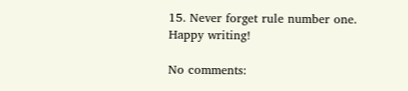15. Never forget rule number one.
Happy writing!

No comments: